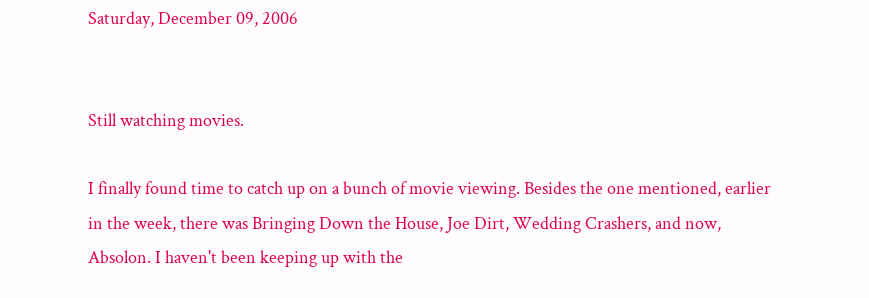Saturday, December 09, 2006


Still watching movies.

I finally found time to catch up on a bunch of movie viewing. Besides the one mentioned, earlier in the week, there was Bringing Down the House, Joe Dirt, Wedding Crashers, and now, Absolon. I haven't been keeping up with the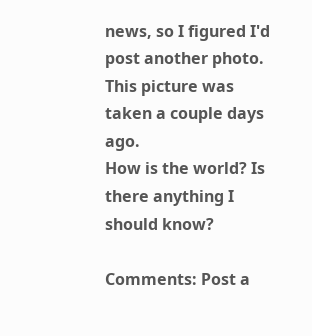news, so I figured I'd post another photo. This picture was taken a couple days ago.
How is the world? Is there anything I should know?

Comments: Post a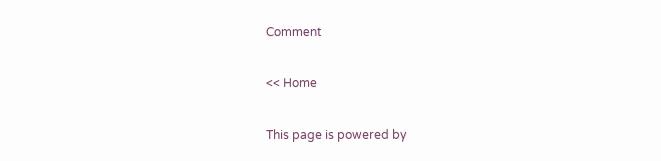Comment

<< Home

This page is powered by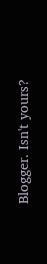Blogger. Isn't yours?